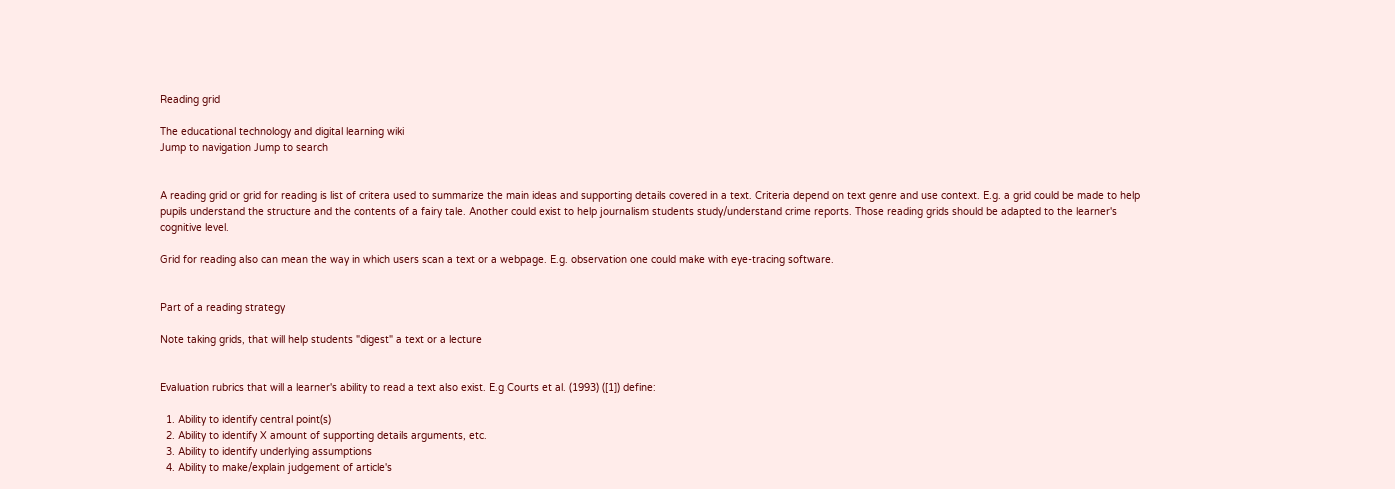Reading grid

The educational technology and digital learning wiki
Jump to navigation Jump to search


A reading grid or grid for reading is list of critera used to summarize the main ideas and supporting details covered in a text. Criteria depend on text genre and use context. E.g. a grid could be made to help pupils understand the structure and the contents of a fairy tale. Another could exist to help journalism students study/understand crime reports. Those reading grids should be adapted to the learner's cognitive level.

Grid for reading also can mean the way in which users scan a text or a webpage. E.g. observation one could make with eye-tracing software.


Part of a reading strategy

Note taking grids, that will help students "digest" a text or a lecture


Evaluation rubrics that will a learner's ability to read a text also exist. E.g Courts et al. (1993) ([1]) define:

  1. Ability to identify central point(s)
  2. Ability to identify X amount of supporting details arguments, etc.
  3. Ability to identify underlying assumptions
  4. Ability to make/explain judgement of article's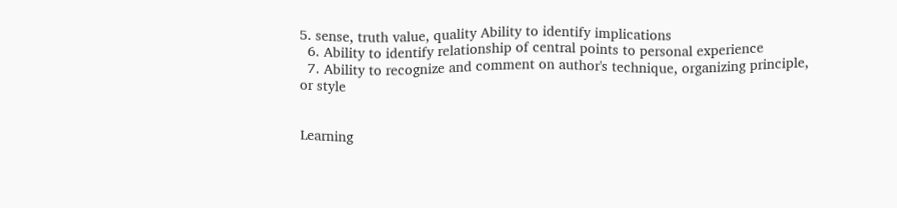5. sense, truth value, quality Ability to identify implications
  6. Ability to identify relationship of central points to personal experience
  7. Ability to recognize and comment on author's technique, organizing principle, or style


Learning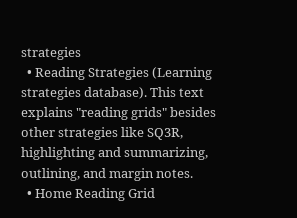strategies
  • Reading Strategies (Learning strategies database). This text explains "reading grids" besides other strategies like SQ3R, highlighting and summarizing, outlining, and margin notes.
  • Home Reading Grid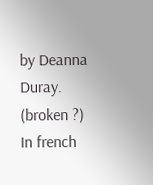by Deanna Duray. (broken ?)
In french